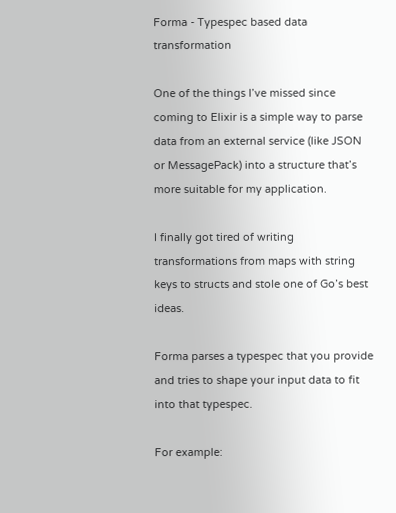Forma - Typespec based data transformation

One of the things I’ve missed since coming to Elixir is a simple way to parse data from an external service (like JSON or MessagePack) into a structure that’s more suitable for my application.

I finally got tired of writing transformations from maps with string keys to structs and stole one of Go’s best ideas.

Forma parses a typespec that you provide and tries to shape your input data to fit into that typespec.

For example: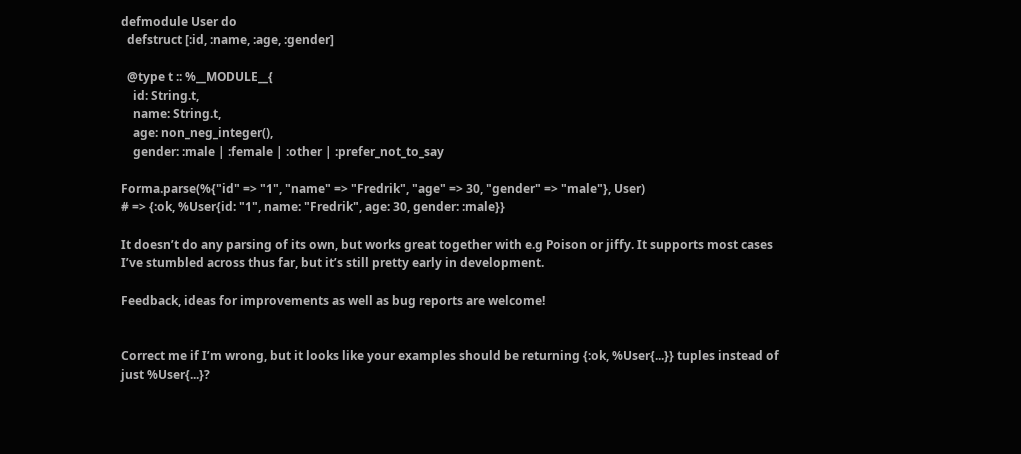defmodule User do
  defstruct [:id, :name, :age, :gender]

  @type t :: %__MODULE__{
    id: String.t,
    name: String.t,
    age: non_neg_integer(),
    gender: :male | :female | :other | :prefer_not_to_say

Forma.parse(%{"id" => "1", "name" => "Fredrik", "age" => 30, "gender" => "male"}, User)
# => {:ok, %User{id: "1", name: "Fredrik", age: 30, gender: :male}}

It doesn’t do any parsing of its own, but works great together with e.g Poison or jiffy. It supports most cases I’ve stumbled across thus far, but it’s still pretty early in development.

Feedback, ideas for improvements as well as bug reports are welcome!


Correct me if I’m wrong, but it looks like your examples should be returning {:ok, %User{...}} tuples instead of just %User{...}?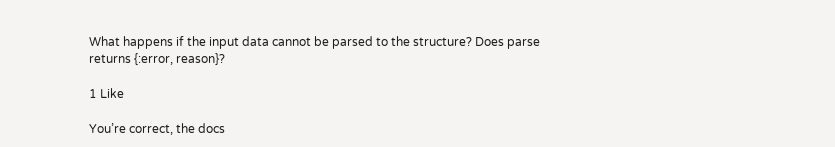What happens if the input data cannot be parsed to the structure? Does parse returns {:error, reason}?

1 Like

You’re correct, the docs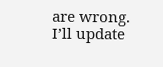are wrong. I’ll update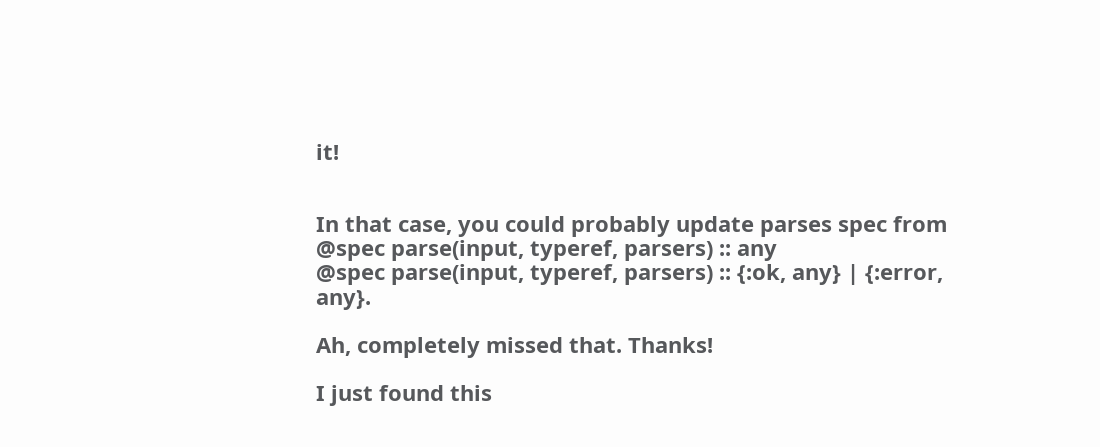it!


In that case, you could probably update parses spec from
@spec parse(input, typeref, parsers) :: any
@spec parse(input, typeref, parsers) :: {:ok, any} | {:error, any}.

Ah, completely missed that. Thanks!

I just found this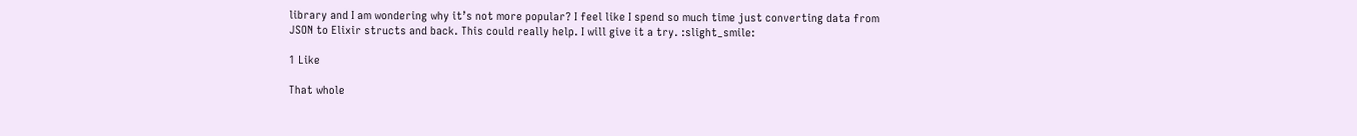library and I am wondering why it’s not more popular? I feel like I spend so much time just converting data from JSON to Elixir structs and back. This could really help. I will give it a try. :slight_smile:

1 Like

That whole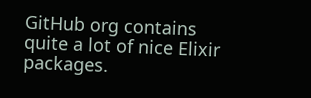GitHub org contains quite a lot of nice Elixir packages.